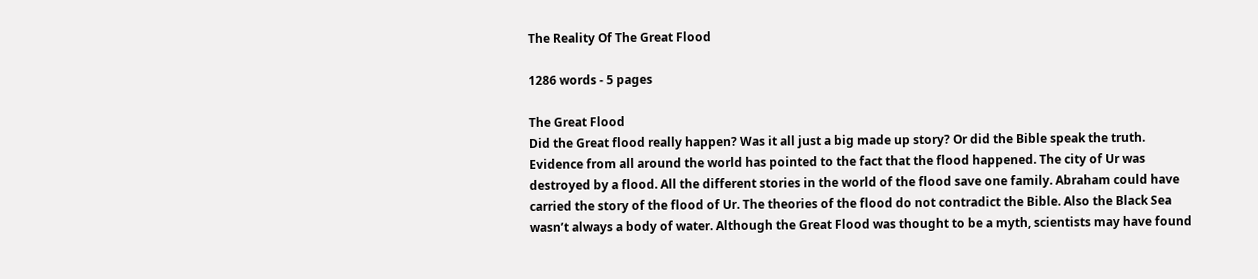The Reality Of The Great Flood

1286 words - 5 pages

The Great Flood
Did the Great flood really happen? Was it all just a big made up story? Or did the Bible speak the truth. Evidence from all around the world has pointed to the fact that the flood happened. The city of Ur was destroyed by a flood. All the different stories in the world of the flood save one family. Abraham could have carried the story of the flood of Ur. The theories of the flood do not contradict the Bible. Also the Black Sea wasn’t always a body of water. Although the Great Flood was thought to be a myth, scientists may have found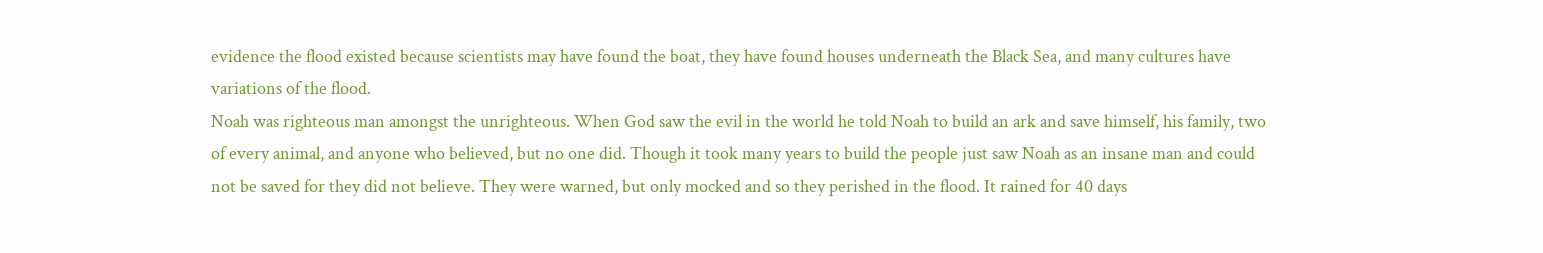evidence the flood existed because scientists may have found the boat, they have found houses underneath the Black Sea, and many cultures have variations of the flood.
Noah was righteous man amongst the unrighteous. When God saw the evil in the world he told Noah to build an ark and save himself, his family, two of every animal, and anyone who believed, but no one did. Though it took many years to build the people just saw Noah as an insane man and could not be saved for they did not believe. They were warned, but only mocked and so they perished in the flood. It rained for 40 days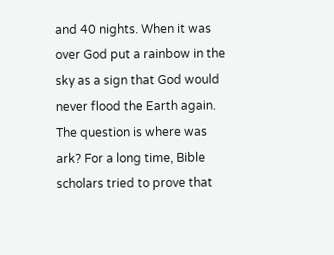and 40 nights. When it was over God put a rainbow in the sky as a sign that God would never flood the Earth again.
The question is where was ark? For a long time, Bible scholars tried to prove that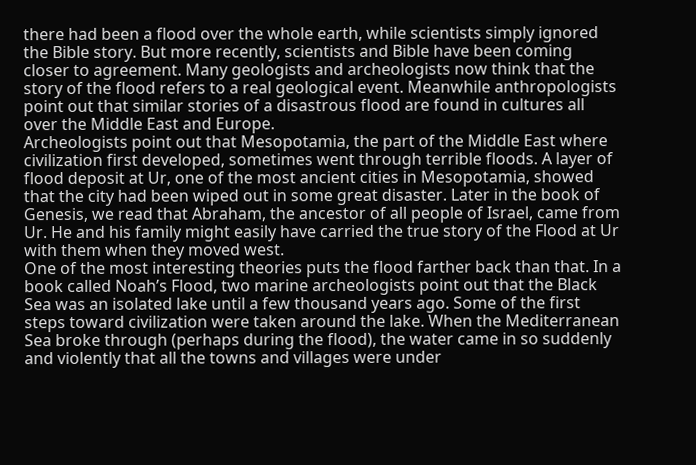there had been a flood over the whole earth, while scientists simply ignored the Bible story. But more recently, scientists and Bible have been coming closer to agreement. Many geologists and archeologists now think that the story of the flood refers to a real geological event. Meanwhile anthropologists point out that similar stories of a disastrous flood are found in cultures all over the Middle East and Europe.
Archeologists point out that Mesopotamia, the part of the Middle East where civilization first developed, sometimes went through terrible floods. A layer of flood deposit at Ur, one of the most ancient cities in Mesopotamia, showed that the city had been wiped out in some great disaster. Later in the book of Genesis, we read that Abraham, the ancestor of all people of Israel, came from Ur. He and his family might easily have carried the true story of the Flood at Ur with them when they moved west.
One of the most interesting theories puts the flood farther back than that. In a book called Noah’s Flood, two marine archeologists point out that the Black Sea was an isolated lake until a few thousand years ago. Some of the first steps toward civilization were taken around the lake. When the Mediterranean Sea broke through (perhaps during the flood), the water came in so suddenly and violently that all the towns and villages were under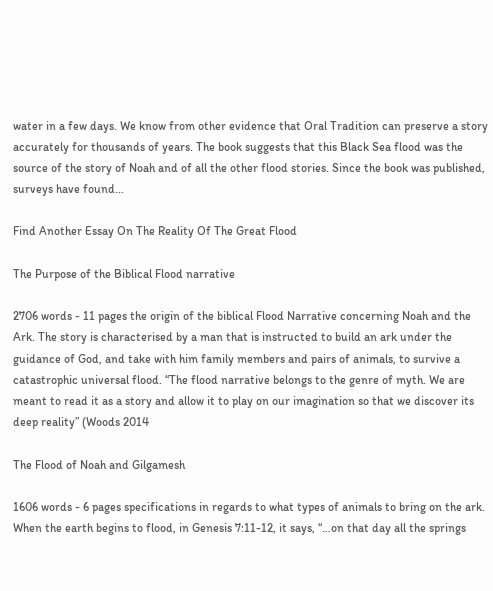water in a few days. We know from other evidence that Oral Tradition can preserve a story accurately for thousands of years. The book suggests that this Black Sea flood was the source of the story of Noah and of all the other flood stories. Since the book was published, surveys have found...

Find Another Essay On The Reality Of The Great Flood

The Purpose of the Biblical Flood narrative

2706 words - 11 pages the origin of the biblical Flood Narrative concerning Noah and the Ark. The story is characterised by a man that is instructed to build an ark under the guidance of God, and take with him family members and pairs of animals, to survive a catastrophic universal flood. “The flood narrative belongs to the genre of myth. We are meant to read it as a story and allow it to play on our imagination so that we discover its deep reality” (Woods 2014

The Flood of Noah and Gilgamesh

1606 words - 6 pages specifications in regards to what types of animals to bring on the ark.      When the earth begins to flood, in Genesis 7:11-12, it says, “…on that day all the springs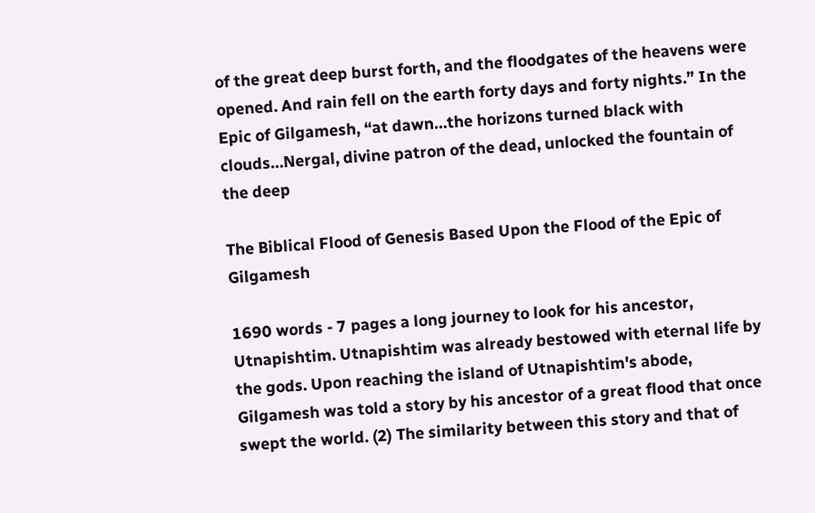of the great deep burst forth, and the floodgates of the heavens were opened. And rain fell on the earth forty days and forty nights.” In the Epic of Gilgamesh, “at dawn…the horizons turned black with clouds…Nergal, divine patron of the dead, unlocked the fountain of the deep

The Biblical Flood of Genesis Based Upon the Flood of the Epic of Gilgamesh

1690 words - 7 pages a long journey to look for his ancestor, Utnapishtim. Utnapishtim was already bestowed with eternal life by the gods. Upon reaching the island of Utnapishtim's abode, Gilgamesh was told a story by his ancestor of a great flood that once swept the world. (2) The similarity between this story and that of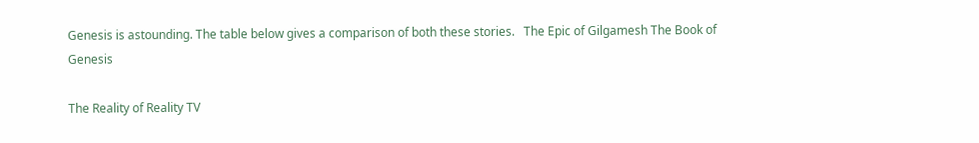Genesis is astounding. The table below gives a comparison of both these stories.   The Epic of Gilgamesh The Book of Genesis

The Reality of Reality TV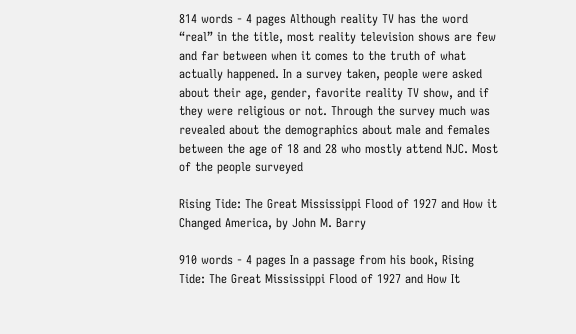814 words - 4 pages Although reality TV has the word “real” in the title, most reality television shows are few and far between when it comes to the truth of what actually happened. In a survey taken, people were asked about their age, gender, favorite reality TV show, and if they were religious or not. Through the survey much was revealed about the demographics about male and females between the age of 18 and 28 who mostly attend NJC. Most of the people surveyed

Rising Tide: The Great Mississippi Flood of 1927 and How it Changed America, by John M. Barry

910 words - 4 pages In a passage from his book, Rising Tide: The Great Mississippi Flood of 1927 and How It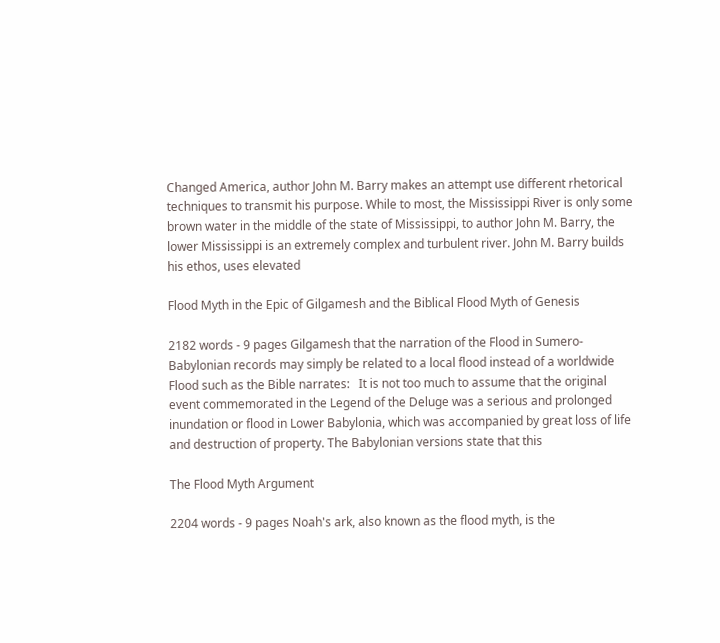Changed America, author John M. Barry makes an attempt use different rhetorical techniques to transmit his purpose. While to most, the Mississippi River is only some brown water in the middle of the state of Mississippi, to author John M. Barry, the lower Mississippi is an extremely complex and turbulent river. John M. Barry builds his ethos, uses elevated

Flood Myth in the Epic of Gilgamesh and the Biblical Flood Myth of Genesis

2182 words - 9 pages Gilgamesh that the narration of the Flood in Sumero-Babylonian records may simply be related to a local flood instead of a worldwide Flood such as the Bible narrates:   It is not too much to assume that the original event commemorated in the Legend of the Deluge was a serious and prolonged inundation or flood in Lower Babylonia, which was accompanied by great loss of life and destruction of property. The Babylonian versions state that this

The Flood Myth Argument

2204 words - 9 pages Noah's ark, also known as the flood myth, is the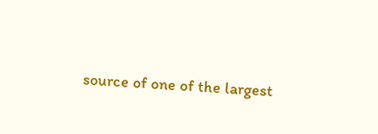source of one of the largest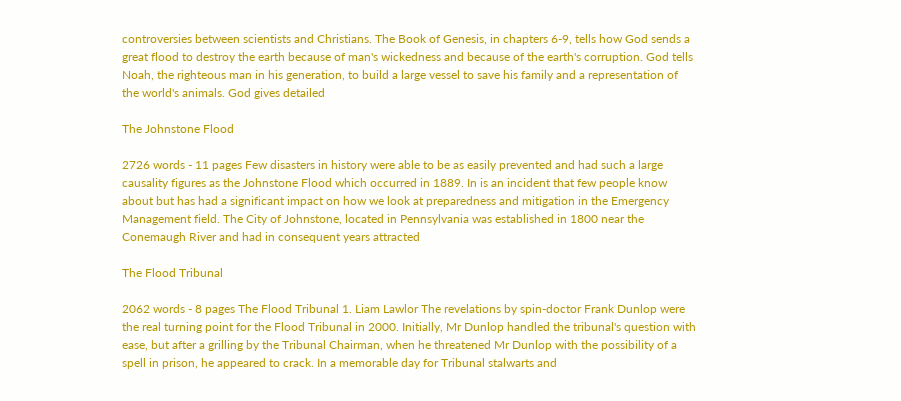controversies between scientists and Christians. The Book of Genesis, in chapters 6-9, tells how God sends a great flood to destroy the earth because of man's wickedness and because of the earth's corruption. God tells Noah, the righteous man in his generation, to build a large vessel to save his family and a representation of the world's animals. God gives detailed

The Johnstone Flood

2726 words - 11 pages Few disasters in history were able to be as easily prevented and had such a large causality figures as the Johnstone Flood which occurred in 1889. In is an incident that few people know about but has had a significant impact on how we look at preparedness and mitigation in the Emergency Management field. The City of Johnstone, located in Pennsylvania was established in 1800 near the Conemaugh River and had in consequent years attracted

The Flood Tribunal

2062 words - 8 pages The Flood Tribunal 1. Liam Lawlor The revelations by spin-doctor Frank Dunlop were the real turning point for the Flood Tribunal in 2000. Initially, Mr Dunlop handled the tribunal's question with ease, but after a grilling by the Tribunal Chairman, when he threatened Mr Dunlop with the possibility of a spell in prison, he appeared to crack. In a memorable day for Tribunal stalwarts and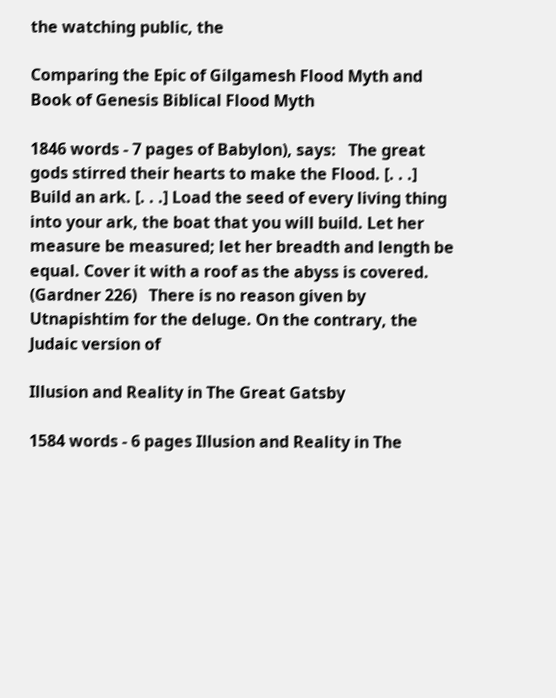the watching public, the

Comparing the Epic of Gilgamesh Flood Myth and Book of Genesis Biblical Flood Myth

1846 words - 7 pages of Babylon), says:   The great gods stirred their hearts to make the Flood. [. . .] Build an ark. [. . .] Load the seed of every living thing into your ark, the boat that you will build. Let her measure be measured; let her breadth and length be equal. Cover it with a roof as the abyss is covered. (Gardner 226)   There is no reason given by Utnapishtim for the deluge. On the contrary, the Judaic version of

Illusion and Reality in The Great Gatsby

1584 words - 6 pages Illusion and Reality in The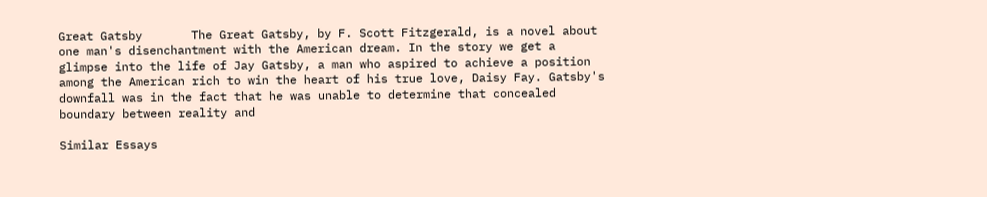Great Gatsby       The Great Gatsby, by F. Scott Fitzgerald, is a novel about one man's disenchantment with the American dream. In the story we get a glimpse into the life of Jay Gatsby, a man who aspired to achieve a position among the American rich to win the heart of his true love, Daisy Fay. Gatsby's downfall was in the fact that he was unable to determine that concealed boundary between reality and

Similar Essays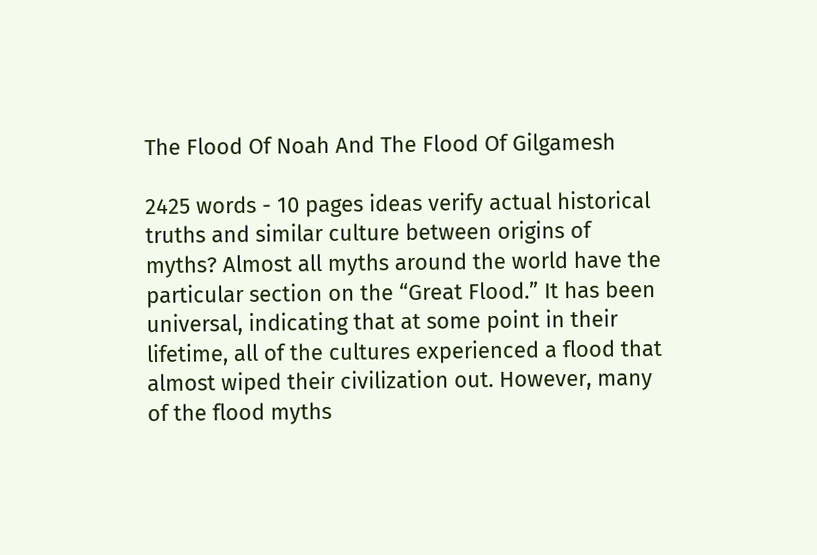The Flood Of Noah And The Flood Of Gilgamesh

2425 words - 10 pages ideas verify actual historical truths and similar culture between origins of myths? Almost all myths around the world have the particular section on the “Great Flood.” It has been universal, indicating that at some point in their lifetime, all of the cultures experienced a flood that almost wiped their civilization out. However, many of the flood myths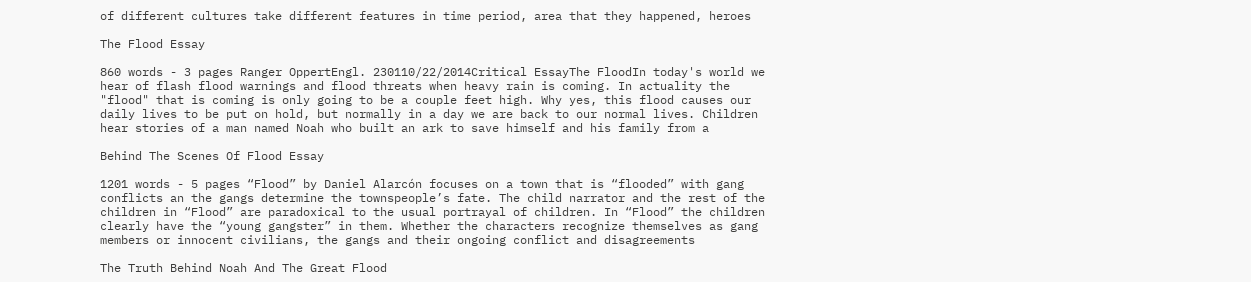of different cultures take different features in time period, area that they happened, heroes

The Flood Essay

860 words - 3 pages Ranger OppertEngl. 230110/22/2014Critical EssayThe FloodIn today's world we hear of flash flood warnings and flood threats when heavy rain is coming. In actuality the "flood" that is coming is only going to be a couple feet high. Why yes, this flood causes our daily lives to be put on hold, but normally in a day we are back to our normal lives. Children hear stories of a man named Noah who built an ark to save himself and his family from a

Behind The Scenes Of Flood Essay

1201 words - 5 pages “Flood” by Daniel Alarcón focuses on a town that is “flooded” with gang conflicts an the gangs determine the townspeople’s fate. The child narrator and the rest of the children in “Flood” are paradoxical to the usual portrayal of children. In “Flood” the children clearly have the “young gangster” in them. Whether the characters recognize themselves as gang members or innocent civilians, the gangs and their ongoing conflict and disagreements

The Truth Behind Noah And The Great Flood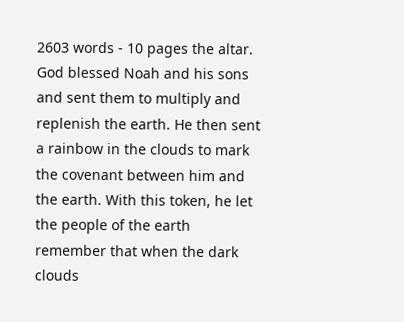2603 words - 10 pages the altar. God blessed Noah and his sons and sent them to multiply and replenish the earth. He then sent a rainbow in the clouds to mark the covenant between him and the earth. With this token, he let the people of the earth remember that when the dark clouds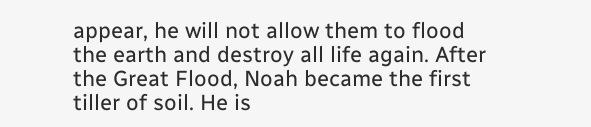appear, he will not allow them to flood the earth and destroy all life again. After the Great Flood, Noah became the first tiller of soil. He is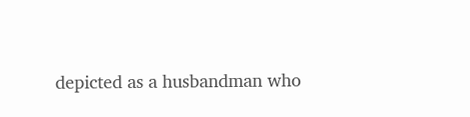depicted as a husbandman who